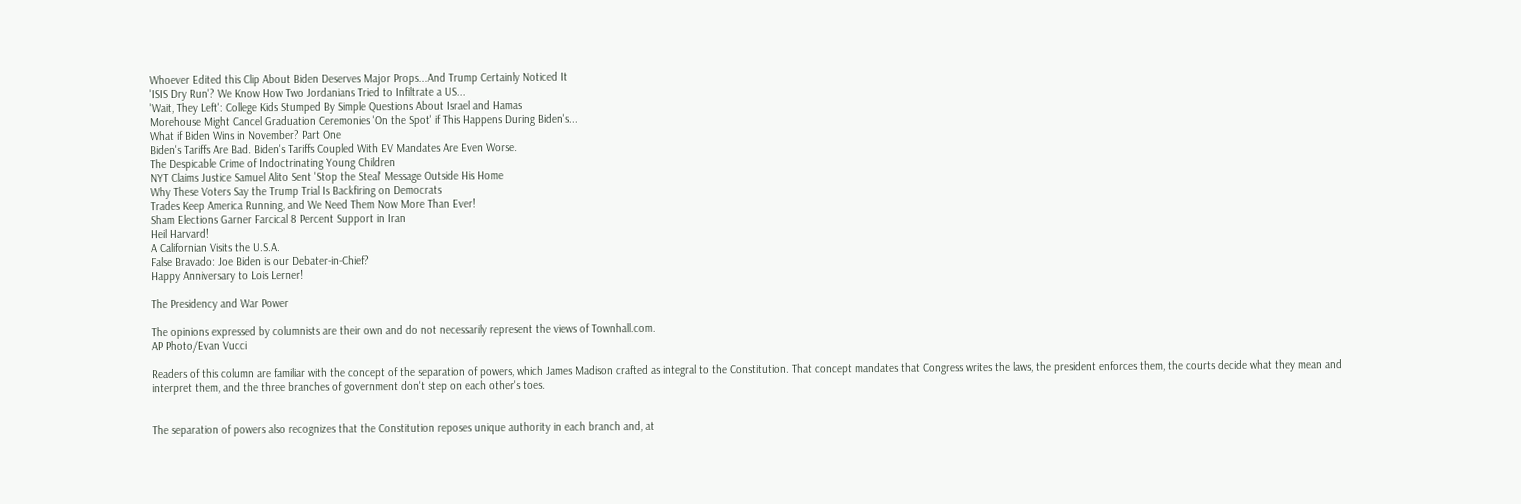Whoever Edited this Clip About Biden Deserves Major Props...And Trump Certainly Noticed It
'ISIS Dry Run'? We Know How Two Jordanians Tried to Infiltrate a US...
'Wait, They Left': College Kids Stumped By Simple Questions About Israel and Hamas
Morehouse Might Cancel Graduation Ceremonies 'On the Spot' if This Happens During Biden's...
What if Biden Wins in November? Part One
Biden's Tariffs Are Bad. Biden's Tariffs Coupled With EV Mandates Are Even Worse.
The Despicable Crime of Indoctrinating Young Children
NYT Claims Justice Samuel Alito Sent 'Stop the Steal' Message Outside His Home
Why These Voters Say the Trump Trial Is Backfiring on Democrats
Trades Keep America Running, and We Need Them Now More Than Ever!
Sham Elections Garner Farcical 8 Percent Support in Iran
Heil Harvard!
A Californian Visits the U.S.A.
False Bravado: Joe Biden is our Debater-in-Chief?
Happy Anniversary to Lois Lerner!

The Presidency and War Power

The opinions expressed by columnists are their own and do not necessarily represent the views of Townhall.com.
AP Photo/Evan Vucci

Readers of this column are familiar with the concept of the separation of powers, which James Madison crafted as integral to the Constitution. That concept mandates that Congress writes the laws, the president enforces them, the courts decide what they mean and interpret them, and the three branches of government don't step on each other's toes.


The separation of powers also recognizes that the Constitution reposes unique authority in each branch and, at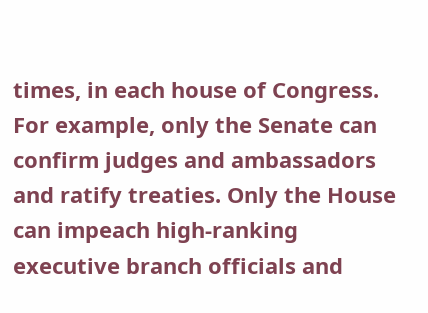times, in each house of Congress. For example, only the Senate can confirm judges and ambassadors and ratify treaties. Only the House can impeach high-ranking executive branch officials and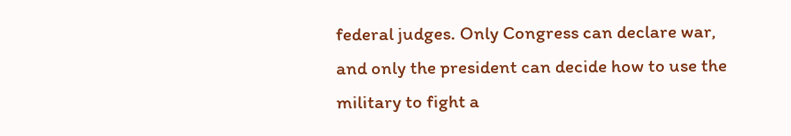federal judges. Only Congress can declare war, and only the president can decide how to use the military to fight a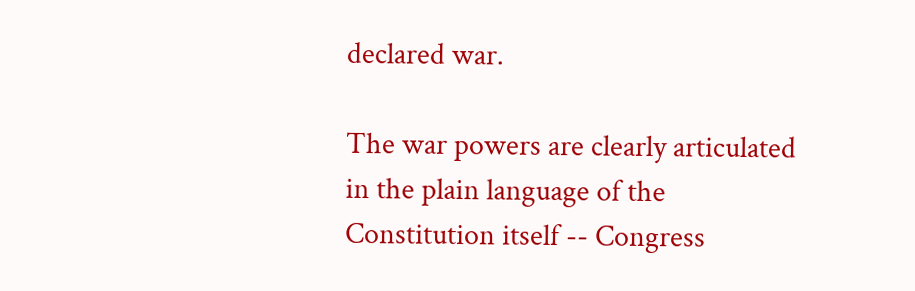declared war.

The war powers are clearly articulated in the plain language of the Constitution itself -- Congress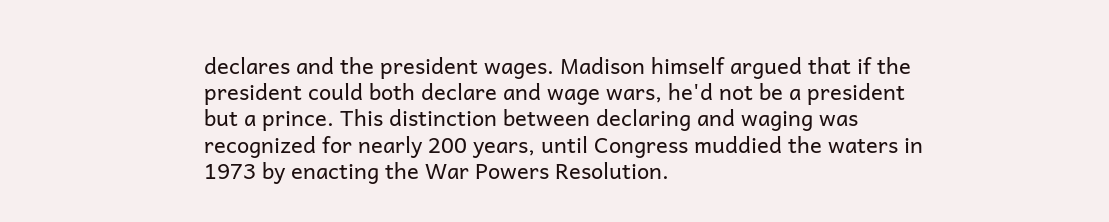declares and the president wages. Madison himself argued that if the president could both declare and wage wars, he'd not be a president but a prince. This distinction between declaring and waging was recognized for nearly 200 years, until Congress muddied the waters in 1973 by enacting the War Powers Resolution.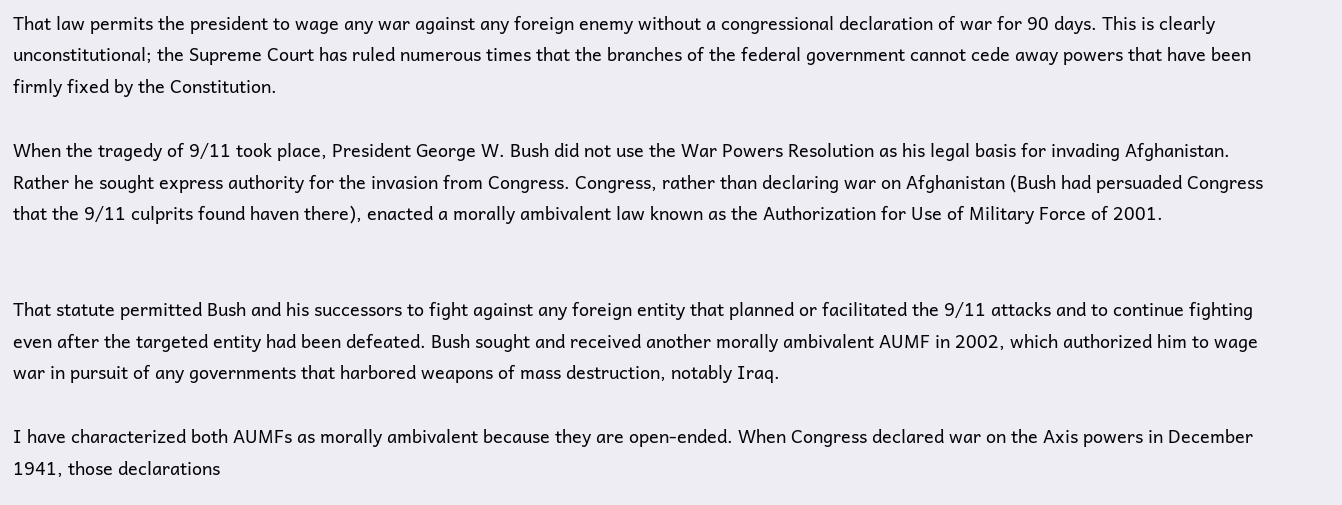That law permits the president to wage any war against any foreign enemy without a congressional declaration of war for 90 days. This is clearly unconstitutional; the Supreme Court has ruled numerous times that the branches of the federal government cannot cede away powers that have been firmly fixed by the Constitution.

When the tragedy of 9/11 took place, President George W. Bush did not use the War Powers Resolution as his legal basis for invading Afghanistan. Rather he sought express authority for the invasion from Congress. Congress, rather than declaring war on Afghanistan (Bush had persuaded Congress that the 9/11 culprits found haven there), enacted a morally ambivalent law known as the Authorization for Use of Military Force of 2001.


That statute permitted Bush and his successors to fight against any foreign entity that planned or facilitated the 9/11 attacks and to continue fighting even after the targeted entity had been defeated. Bush sought and received another morally ambivalent AUMF in 2002, which authorized him to wage war in pursuit of any governments that harbored weapons of mass destruction, notably Iraq.

I have characterized both AUMFs as morally ambivalent because they are open-ended. When Congress declared war on the Axis powers in December 1941, those declarations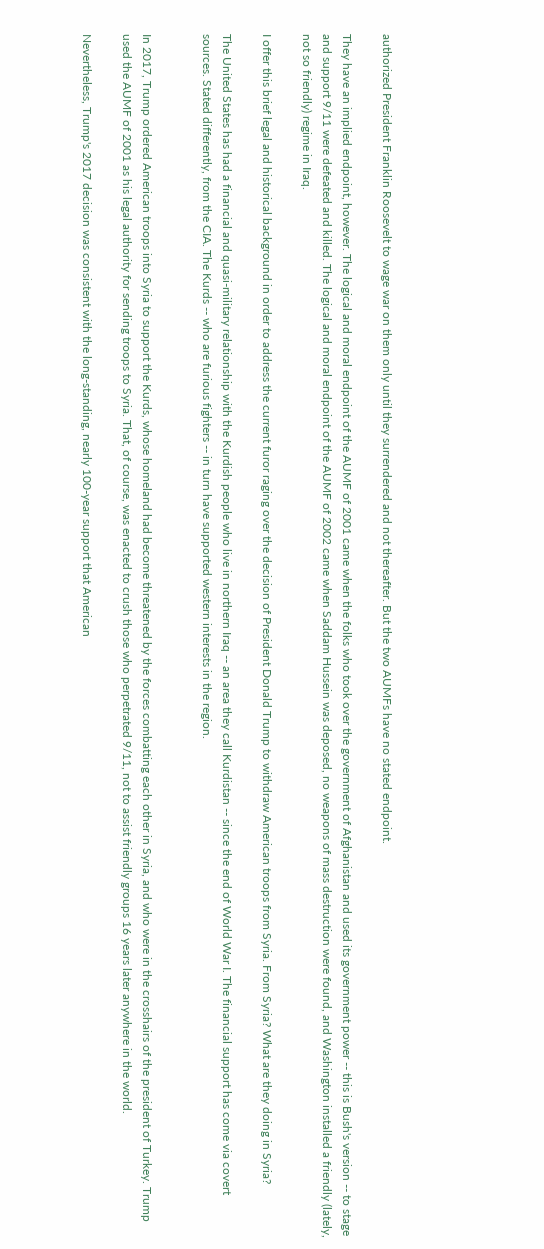authorized President Franklin Roosevelt to wage war on them only until they surrendered and not thereafter. But the two AUMFs have no stated endpoint.

They have an implied endpoint, however. The logical and moral endpoint of the AUMF of 2001 came when the folks who took over the government of Afghanistan and used its government power -- this is Bush's version -- to stage and support 9/11 were defeated and killed. The logical and moral endpoint of the AUMF of 2002 came when Saddam Hussein was deposed, no weapons of mass destruction were found, and Washington installed a friendly (lately, not so friendly) regime in Iraq.

I offer this brief legal and historical background in order to address the current furor raging over the decision of President Donald Trump to withdraw American troops from Syria. From Syria? What are they doing in Syria?

The United States has had a financial and quasi-military relationship with the Kurdish people who live in northern Iraq -- an area they call Kurdistan -- since the end of World War I. The financial support has come via covert sources. Stated differently, from the CIA. The Kurds -- who are furious fighters -- in turn have supported western interests in the region.


In 2017, Trump ordered American troops into Syria to support the Kurds, whose homeland had become threatened by the forces combatting each other in Syria, and who were in the crosshairs of the president of Turkey. Trump used the AUMF of 2001 as his legal authority for sending troops to Syria. That, of course, was enacted to crush those who perpetrated 9/11, not to assist friendly groups 16 years later anywhere in the world.

Nevertheless, Trump's 2017 decision was consistent with the long-standing, nearly 100-year support that American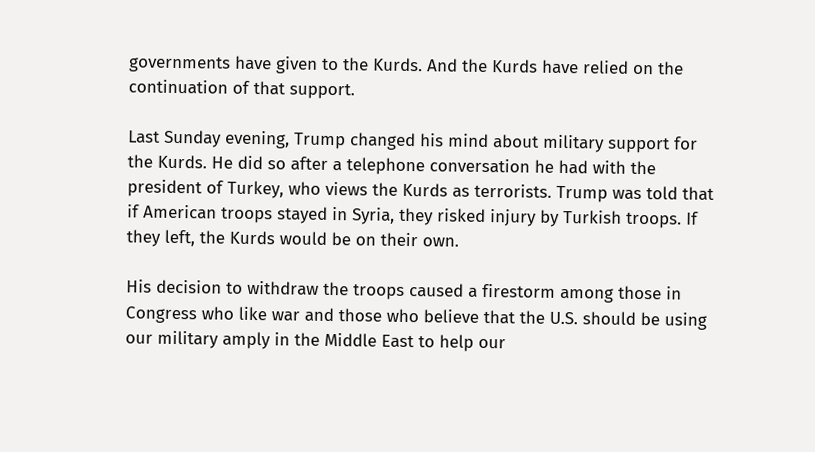governments have given to the Kurds. And the Kurds have relied on the continuation of that support.

Last Sunday evening, Trump changed his mind about military support for the Kurds. He did so after a telephone conversation he had with the president of Turkey, who views the Kurds as terrorists. Trump was told that if American troops stayed in Syria, they risked injury by Turkish troops. If they left, the Kurds would be on their own.

His decision to withdraw the troops caused a firestorm among those in Congress who like war and those who believe that the U.S. should be using our military amply in the Middle East to help our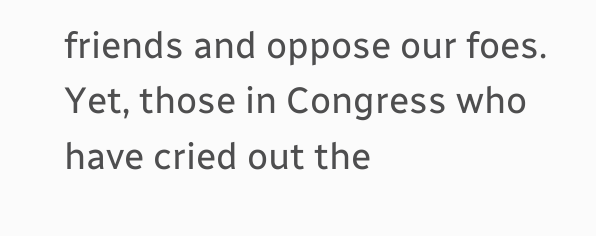friends and oppose our foes. Yet, those in Congress who have cried out the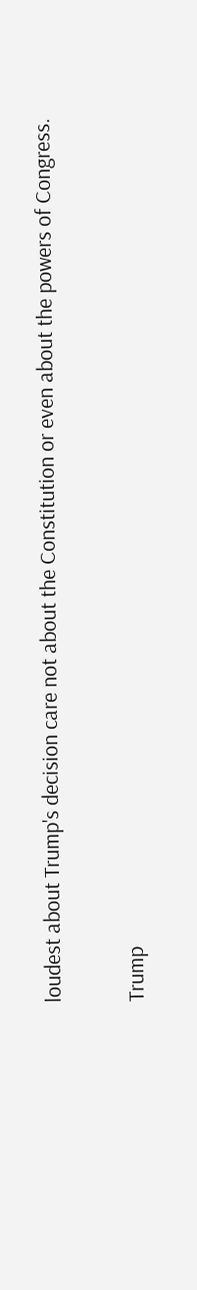loudest about Trump's decision care not about the Constitution or even about the powers of Congress.

Trump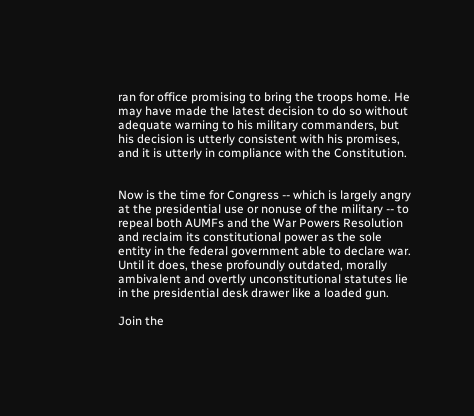ran for office promising to bring the troops home. He may have made the latest decision to do so without adequate warning to his military commanders, but his decision is utterly consistent with his promises, and it is utterly in compliance with the Constitution.


Now is the time for Congress -- which is largely angry at the presidential use or nonuse of the military -- to repeal both AUMFs and the War Powers Resolution and reclaim its constitutional power as the sole entity in the federal government able to declare war. Until it does, these profoundly outdated, morally ambivalent and overtly unconstitutional statutes lie in the presidential desk drawer like a loaded gun.

Join the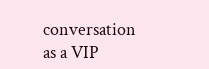conversation as a VIP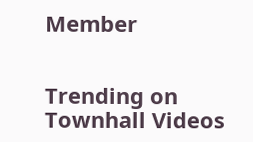Member


Trending on Townhall Videos